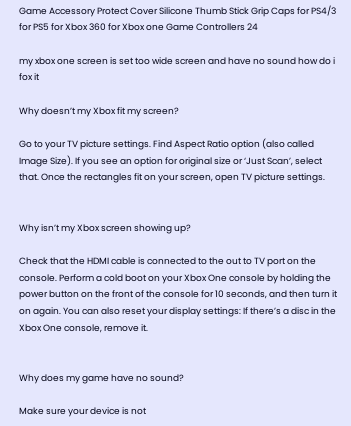Game Accessory Protect Cover Silicone Thumb Stick Grip Caps for PS4/3 for PS5 for Xbox 360 for Xbox one Game Controllers 24

my xbox one screen is set too wide screen and have no sound how do i fox it

Why doesn’t my Xbox fit my screen?

Go to your TV picture settings. Find Aspect Ratio option (also called Image Size). If you see an option for original size or ‘Just Scan’, select that. Once the rectangles fit on your screen, open TV picture settings.


Why isn’t my Xbox screen showing up?

Check that the HDMI cable is connected to the out to TV port on the console. Perform a cold boot on your Xbox One console by holding the power button on the front of the console for 10 seconds, and then turn it on again. You can also reset your display settings: If there’s a disc in the Xbox One console, remove it.


Why does my game have no sound?

Make sure your device is not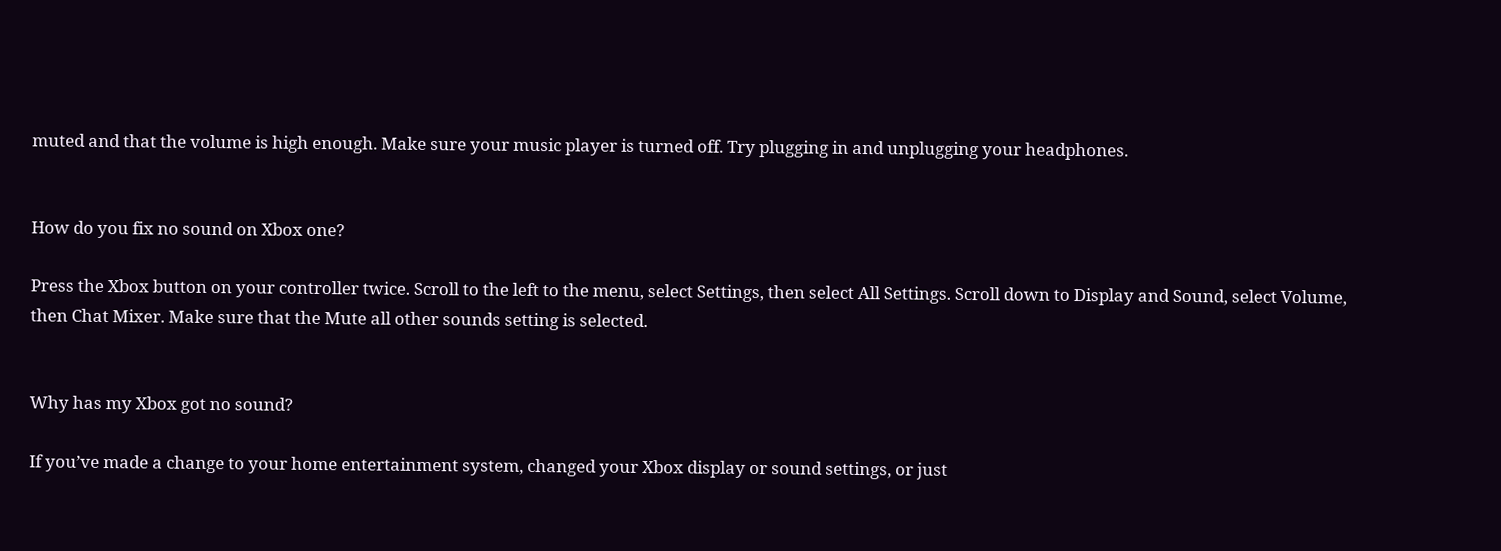muted and that the volume is high enough. Make sure your music player is turned off. Try plugging in and unplugging your headphones.


How do you fix no sound on Xbox one?

Press the Xbox button on your controller twice. Scroll to the left to the menu, select Settings, then select All Settings. Scroll down to Display and Sound, select Volume, then Chat Mixer. Make sure that the Mute all other sounds setting is selected.


Why has my Xbox got no sound?

If you’ve made a change to your home entertainment system, changed your Xbox display or sound settings, or just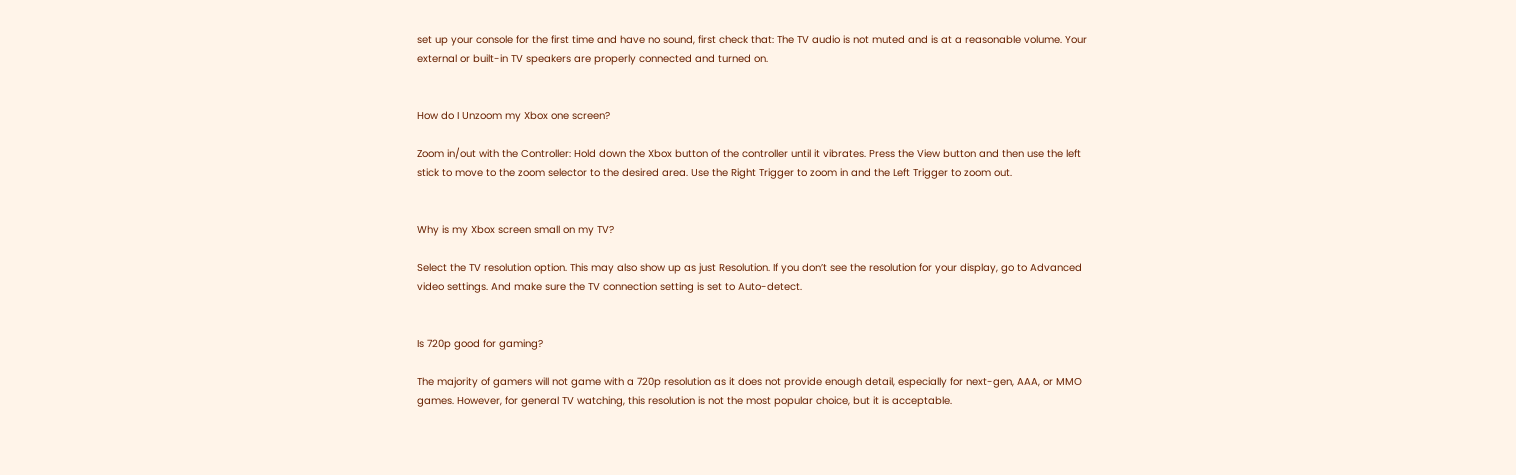set up your console for the first time and have no sound, first check that: The TV audio is not muted and is at a reasonable volume. Your external or built-in TV speakers are properly connected and turned on.


How do I Unzoom my Xbox one screen?

Zoom in/out with the Controller: Hold down the Xbox button of the controller until it vibrates. Press the View button and then use the left stick to move to the zoom selector to the desired area. Use the Right Trigger to zoom in and the Left Trigger to zoom out.


Why is my Xbox screen small on my TV?

Select the TV resolution option. This may also show up as just Resolution. If you don’t see the resolution for your display, go to Advanced video settings. And make sure the TV connection setting is set to Auto-detect.


Is 720p good for gaming?

The majority of gamers will not game with a 720p resolution as it does not provide enough detail, especially for next-gen, AAA, or MMO games. However, for general TV watching, this resolution is not the most popular choice, but it is acceptable.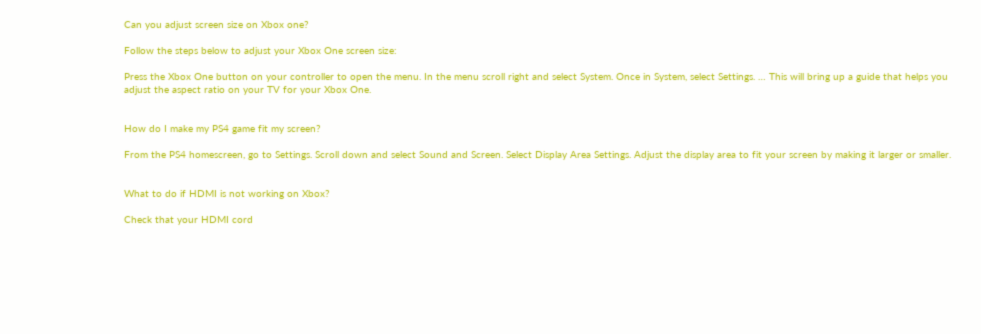Can you adjust screen size on Xbox one?

Follow the steps below to adjust your Xbox One screen size:

Press the Xbox One button on your controller to open the menu. In the menu scroll right and select System. Once in System, select Settings. … This will bring up a guide that helps you adjust the aspect ratio on your TV for your Xbox One.


How do I make my PS4 game fit my screen?

From the PS4 homescreen, go to Settings. Scroll down and select Sound and Screen. Select Display Area Settings. Adjust the display area to fit your screen by making it larger or smaller.


What to do if HDMI is not working on Xbox?

Check that your HDMI cord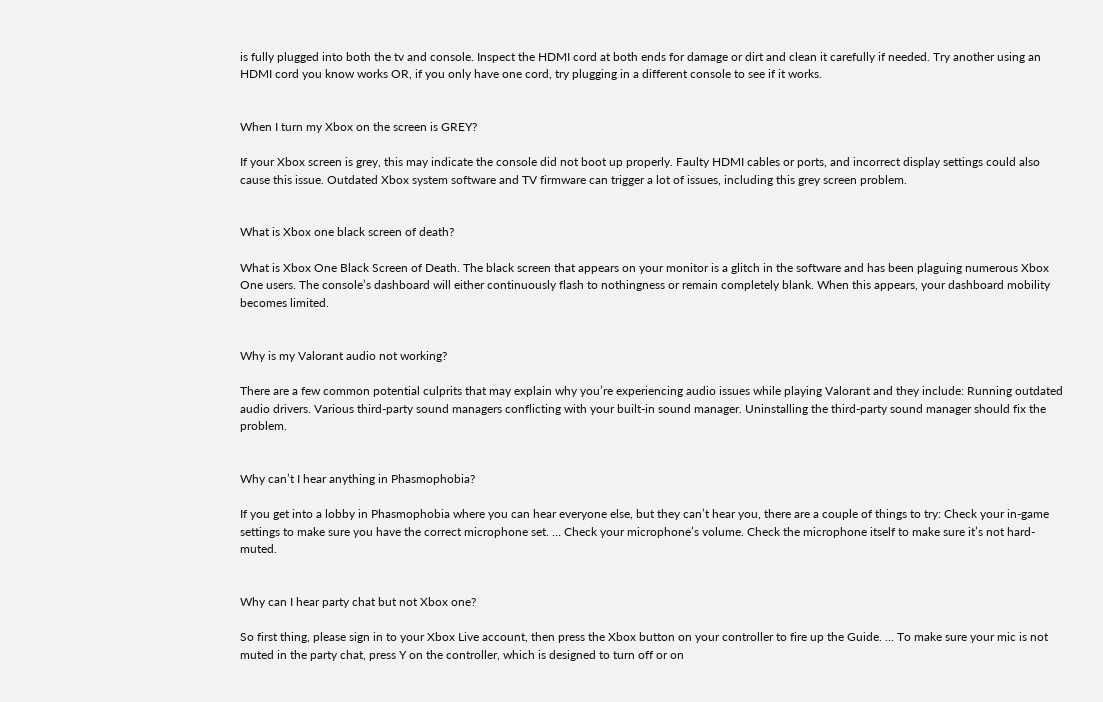is fully plugged into both the tv and console. Inspect the HDMI cord at both ends for damage or dirt and clean it carefully if needed. Try another using an HDMI cord you know works OR, if you only have one cord, try plugging in a different console to see if it works.


When I turn my Xbox on the screen is GREY?

If your Xbox screen is grey, this may indicate the console did not boot up properly. Faulty HDMI cables or ports, and incorrect display settings could also cause this issue. Outdated Xbox system software and TV firmware can trigger a lot of issues, including this grey screen problem.


What is Xbox one black screen of death?

What is Xbox One Black Screen of Death. The black screen that appears on your monitor is a glitch in the software and has been plaguing numerous Xbox One users. The console’s dashboard will either continuously flash to nothingness or remain completely blank. When this appears, your dashboard mobility becomes limited.


Why is my Valorant audio not working?

There are a few common potential culprits that may explain why you’re experiencing audio issues while playing Valorant and they include: Running outdated audio drivers. Various third-party sound managers conflicting with your built-in sound manager. Uninstalling the third-party sound manager should fix the problem.


Why can’t I hear anything in Phasmophobia?

If you get into a lobby in Phasmophobia where you can hear everyone else, but they can’t hear you, there are a couple of things to try: Check your in-game settings to make sure you have the correct microphone set. … Check your microphone’s volume. Check the microphone itself to make sure it’s not hard-muted.


Why can I hear party chat but not Xbox one?

So first thing, please sign in to your Xbox Live account, then press the Xbox button on your controller to fire up the Guide. … To make sure your mic is not muted in the party chat, press Y on the controller, which is designed to turn off or on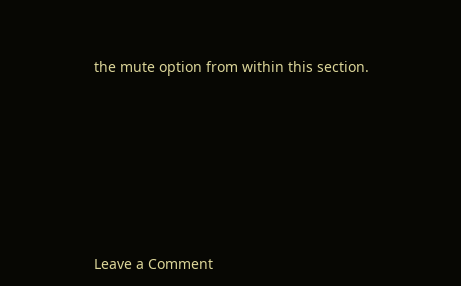the mute option from within this section.






Leave a Comment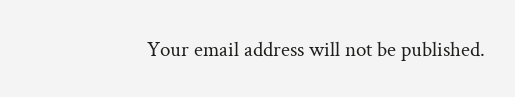Your email address will not be published.